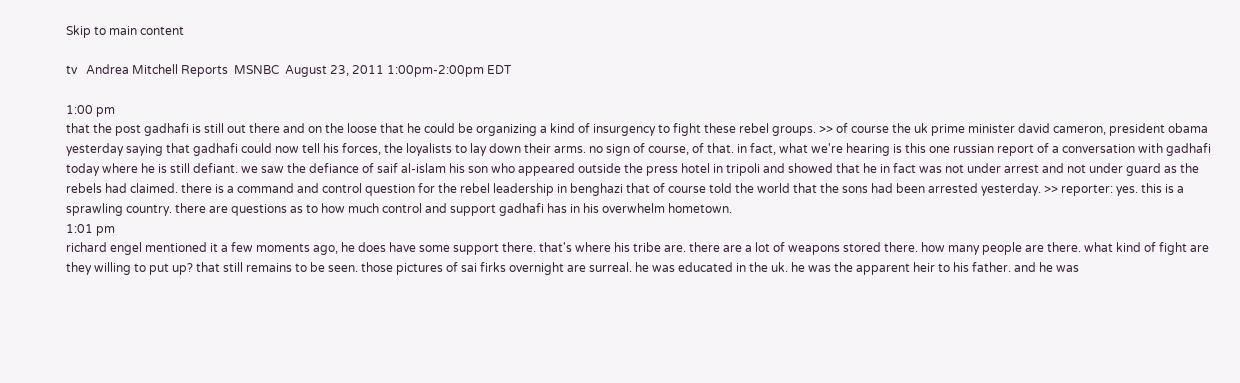Skip to main content

tv   Andrea Mitchell Reports  MSNBC  August 23, 2011 1:00pm-2:00pm EDT

1:00 pm
that the post gadhafi is still out there and on the loose that he could be organizing a kind of insurgency to fight these rebel groups. >> of course the uk prime minister david cameron, president obama yesterday saying that gadhafi could now tell his forces, the loyalists to lay down their arms. no sign of course, of that. in fact, what we're hearing is this one russian report of a conversation with gadhafi today where he is still defiant. we saw the defiance of saif al-islam his son who appeared outside the press hotel in tripoli and showed that he in fact was not under arrest and not under guard as the rebels had claimed. there is a command and control question for the rebel leadership in benghazi that of course told the world that the sons had been arrested yesterday. >> reporter: yes. this is a sprawling country. there are questions as to how much control and support gadhafi has in his overwhelm hometown.
1:01 pm
richard engel mentioned it a few moments ago, he does have some support there. that's where his tribe are. there are a lot of weapons stored there. how many people are there. what kind of fight are they willing to put up? that still remains to be seen. those pictures of sai firks overnight are surreal. he was educated in the uk. he was the apparent heir to his father. and he was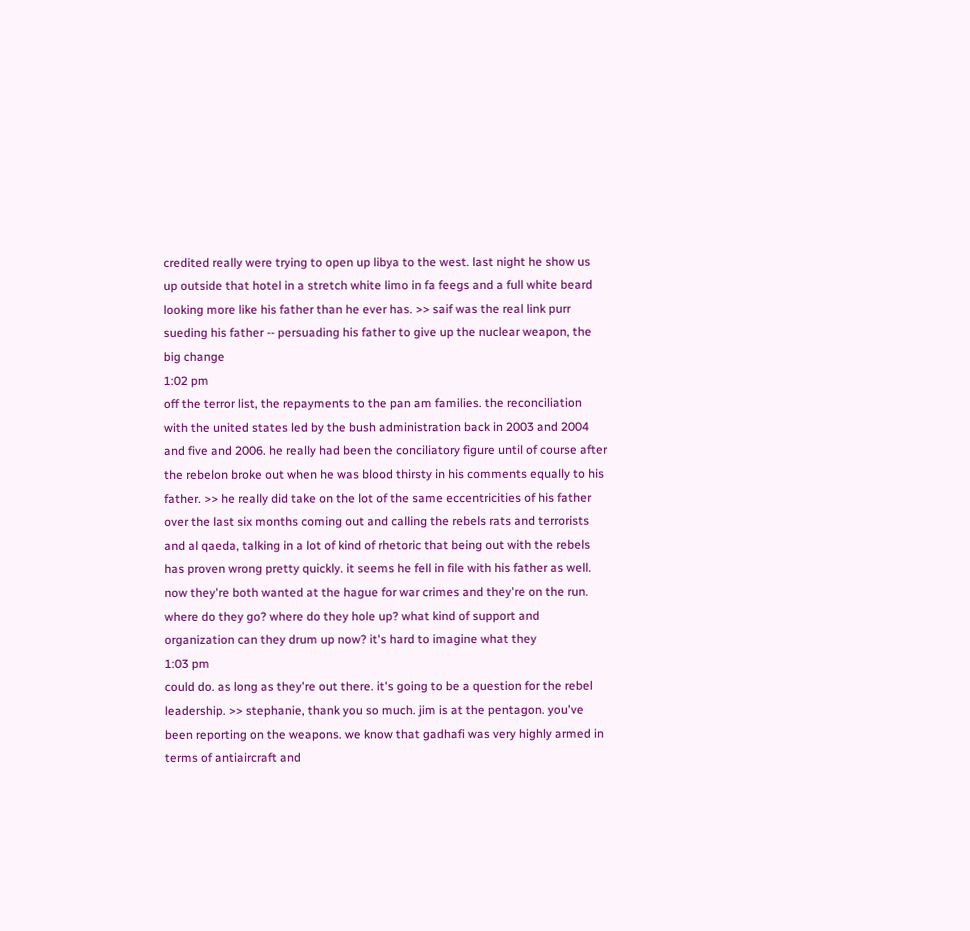credited really were trying to open up libya to the west. last night he show us up outside that hotel in a stretch white limo in fa feegs and a full white beard looking more like his father than he ever has. >> saif was the real link purr sueding his father -- persuading his father to give up the nuclear weapon, the big change
1:02 pm
off the terror list, the repayments to the pan am families. the reconciliation with the united states led by the bush administration back in 2003 and 2004 and five and 2006. he really had been the conciliatory figure until of course after the rebelon broke out when he was blood thirsty in his comments equally to his father. >> he really did take on the lot of the same eccentricities of his father over the last six months coming out and calling the rebels rats and terrorists and al qaeda, talking in a lot of kind of rhetoric that being out with the rebels has proven wrong pretty quickly. it seems he fell in file with his father as well. now they're both wanted at the hague for war crimes and they're on the run. where do they go? where do they hole up? what kind of support and organization can they drum up now? it's hard to imagine what they
1:03 pm
could do. as long as they're out there. it's going to be a question for the rebel leadership. >> stephanie, thank you so much. jim is at the pentagon. you've been reporting on the weapons. we know that gadhafi was very highly armed in terms of antiaircraft and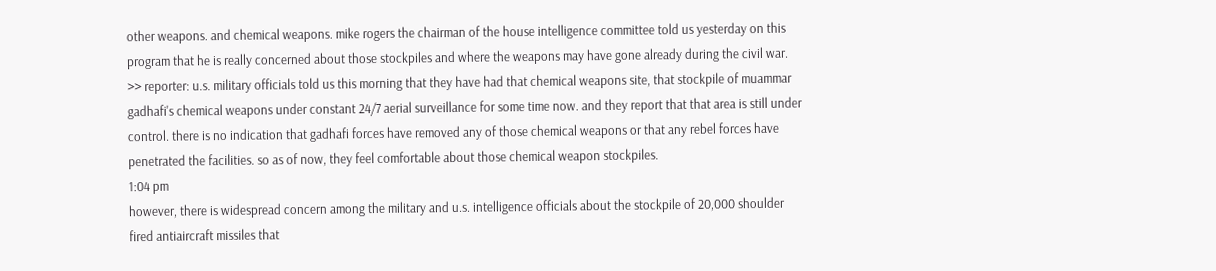other weapons. and chemical weapons. mike rogers the chairman of the house intelligence committee told us yesterday on this program that he is really concerned about those stockpiles and where the weapons may have gone already during the civil war. >> reporter: u.s. military officials told us this morning that they have had that chemical weapons site, that stockpile of muammar gadhafi's chemical weapons under constant 24/7 aerial surveillance for some time now. and they report that that area is still under control. there is no indication that gadhafi forces have removed any of those chemical weapons or that any rebel forces have penetrated the facilities. so as of now, they feel comfortable about those chemical weapon stockpiles.
1:04 pm
however, there is widespread concern among the military and u.s. intelligence officials about the stockpile of 20,000 shoulder fired antiaircraft missiles that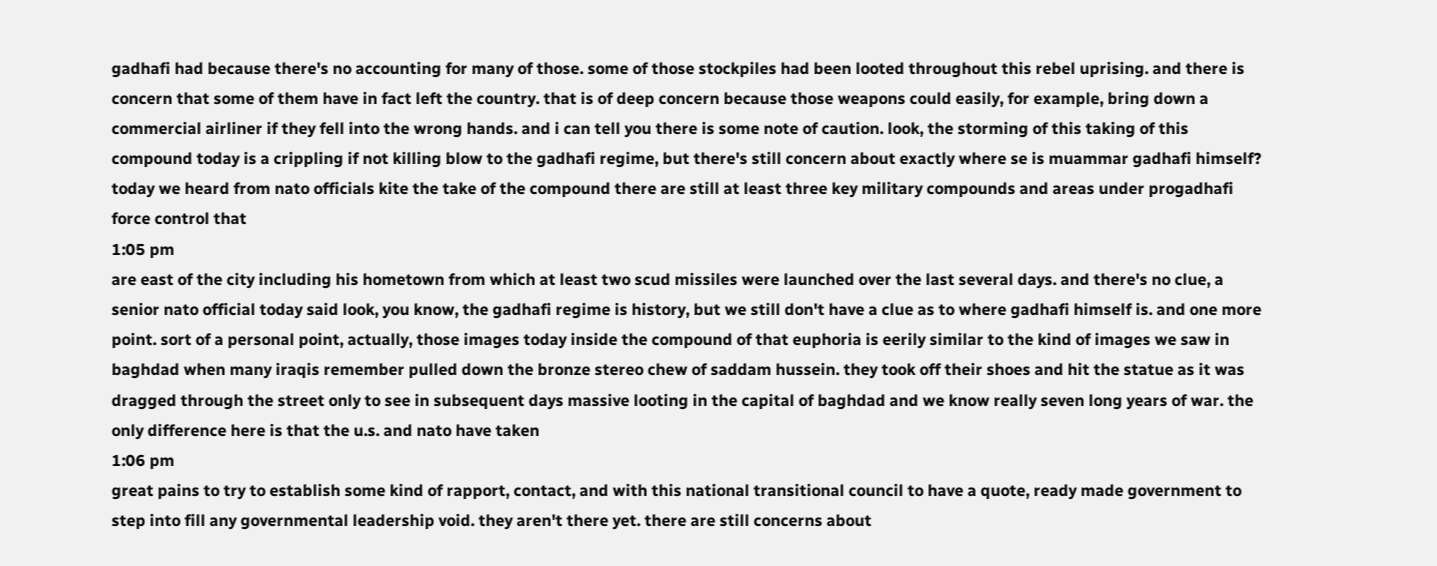gadhafi had because there's no accounting for many of those. some of those stockpiles had been looted throughout this rebel uprising. and there is concern that some of them have in fact left the country. that is of deep concern because those weapons could easily, for example, bring down a commercial airliner if they fell into the wrong hands. and i can tell you there is some note of caution. look, the storming of this taking of this compound today is a crippling if not killing blow to the gadhafi regime, but there's still concern about exactly where se is muammar gadhafi himself? today we heard from nato officials kite the take of the compound there are still at least three key military compounds and areas under progadhafi force control that
1:05 pm
are east of the city including his hometown from which at least two scud missiles were launched over the last several days. and there's no clue, a senior nato official today said look, you know, the gadhafi regime is history, but we still don't have a clue as to where gadhafi himself is. and one more point. sort of a personal point, actually, those images today inside the compound of that euphoria is eerily similar to the kind of images we saw in baghdad when many iraqis remember pulled down the bronze stereo chew of saddam hussein. they took off their shoes and hit the statue as it was dragged through the street only to see in subsequent days massive looting in the capital of baghdad and we know really seven long years of war. the only difference here is that the u.s. and nato have taken
1:06 pm
great pains to try to establish some kind of rapport, contact, and with this national transitional council to have a quote, ready made government to step into fill any governmental leadership void. they aren't there yet. there are still concerns about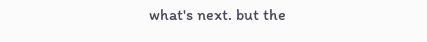what's next. but the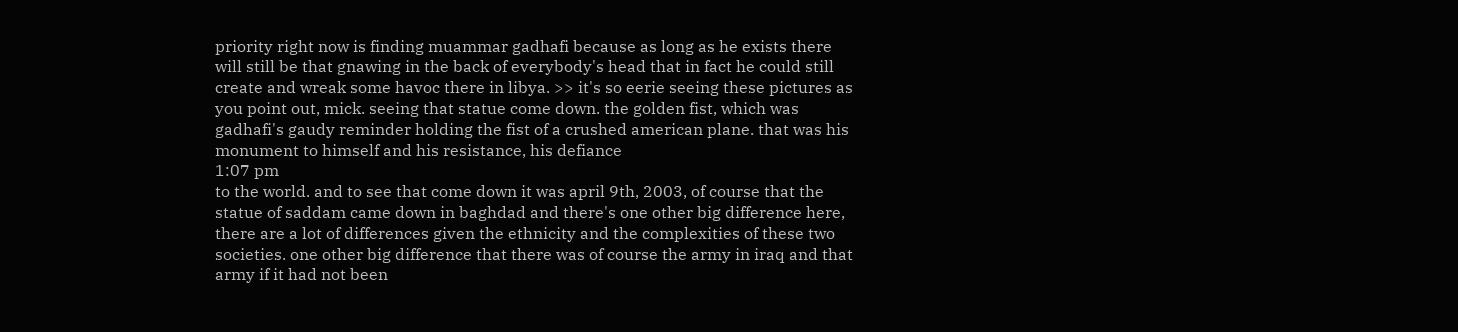priority right now is finding muammar gadhafi because as long as he exists there will still be that gnawing in the back of everybody's head that in fact he could still create and wreak some havoc there in libya. >> it's so eerie seeing these pictures as you point out, mick. seeing that statue come down. the golden fist, which was gadhafi's gaudy reminder holding the fist of a crushed american plane. that was his monument to himself and his resistance, his defiance
1:07 pm
to the world. and to see that come down it was april 9th, 2003, of course that the statue of saddam came down in baghdad and there's one other big difference here, there are a lot of differences given the ethnicity and the complexities of these two societies. one other big difference that there was of course the army in iraq and that army if it had not been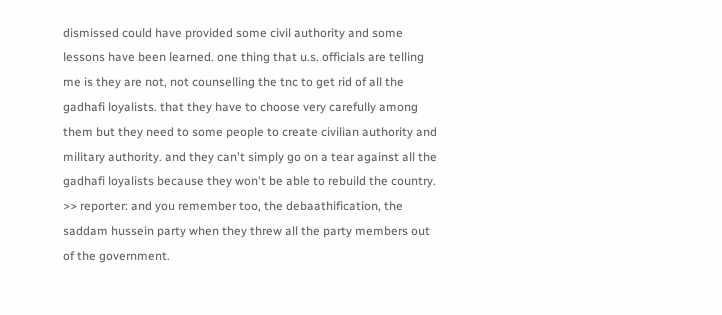dismissed could have provided some civil authority and some lessons have been learned. one thing that u.s. officials are telling me is they are not, not counselling the tnc to get rid of all the gadhafi loyalists. that they have to choose very carefully among them but they need to some people to create civilian authority and military authority. and they can't simply go on a tear against all the gadhafi loyalists because they won't be able to rebuild the country. >> reporter: and you remember too, the debaathification, the saddam hussein party when they threw all the party members out of the government.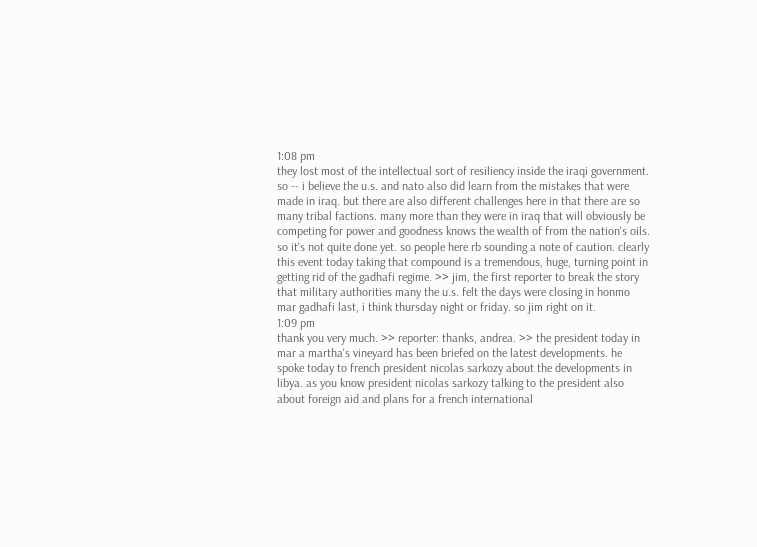1:08 pm
they lost most of the intellectual sort of resiliency inside the iraqi government. so -- i believe the u.s. and nato also did learn from the mistakes that were made in iraq. but there are also different challenges here in that there are so many tribal factions. many more than they were in iraq that will obviously be competing for power and goodness knows the wealth of from the nation's oils. so it's not quite done yet. so people here rb sounding a note of caution. clearly this event today taking that compound is a tremendous, huge, turning point in getting rid of the gadhafi regime. >> jim, the first reporter to break the story that military authorities many the u.s. felt the days were closing in honmo mar gadhafi last, i think thursday night or friday. so jim right on it.
1:09 pm
thank you very much. >> reporter: thanks, andrea. >> the president today in mar a martha's vineyard has been briefed on the latest developments. he spoke today to french president nicolas sarkozy about the developments in libya. as you know president nicolas sarkozy talking to the president also about foreign aid and plans for a french international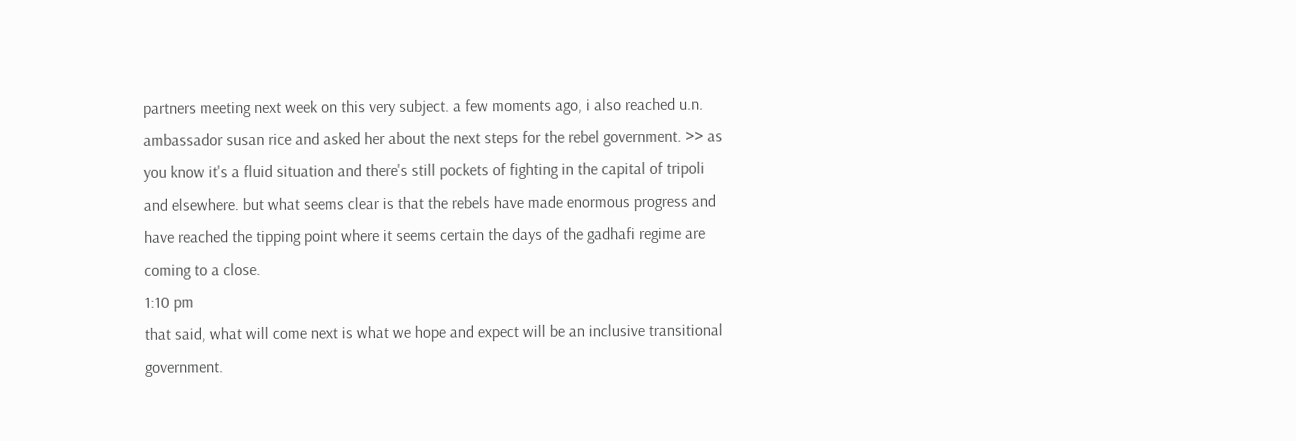partners meeting next week on this very subject. a few moments ago, i also reached u.n. ambassador susan rice and asked her about the next steps for the rebel government. >> as you know it's a fluid situation and there's still pockets of fighting in the capital of tripoli and elsewhere. but what seems clear is that the rebels have made enormous progress and have reached the tipping point where it seems certain the days of the gadhafi regime are coming to a close.
1:10 pm
that said, what will come next is what we hope and expect will be an inclusive transitional government.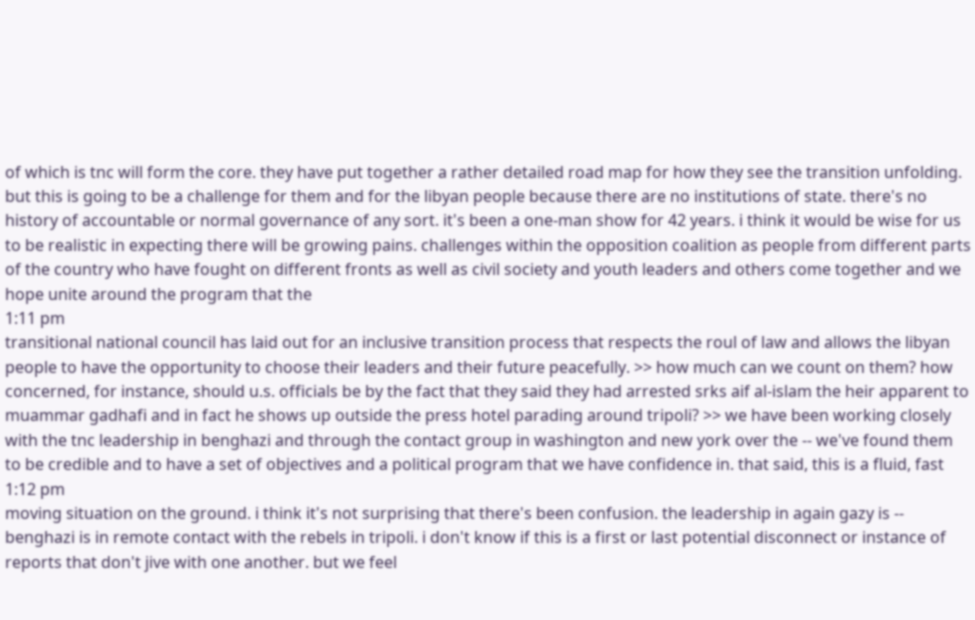of which is tnc will form the core. they have put together a rather detailed road map for how they see the transition unfolding. but this is going to be a challenge for them and for the libyan people because there are no institutions of state. there's no history of accountable or normal governance of any sort. it's been a one-man show for 42 years. i think it would be wise for us to be realistic in expecting there will be growing pains. challenges within the opposition coalition as people from different parts of the country who have fought on different fronts as well as civil society and youth leaders and others come together and we hope unite around the program that the
1:11 pm
transitional national council has laid out for an inclusive transition process that respects the roul of law and allows the libyan people to have the opportunity to choose their leaders and their future peacefully. >> how much can we count on them? how concerned, for instance, should u.s. officials be by the fact that they said they had arrested srks aif al-islam the heir apparent to muammar gadhafi and in fact he shows up outside the press hotel parading around tripoli? >> we have been working closely with the tnc leadership in benghazi and through the contact group in washington and new york over the -- we've found them to be credible and to have a set of objectives and a political program that we have confidence in. that said, this is a fluid, fast
1:12 pm
moving situation on the ground. i think it's not surprising that there's been confusion. the leadership in again gazy is -- benghazi is in remote contact with the rebels in tripoli. i don't know if this is a first or last potential disconnect or instance of reports that don't jive with one another. but we feel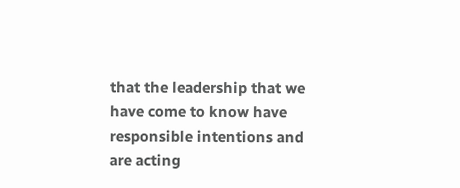that the leadership that we have come to know have responsible intentions and are acting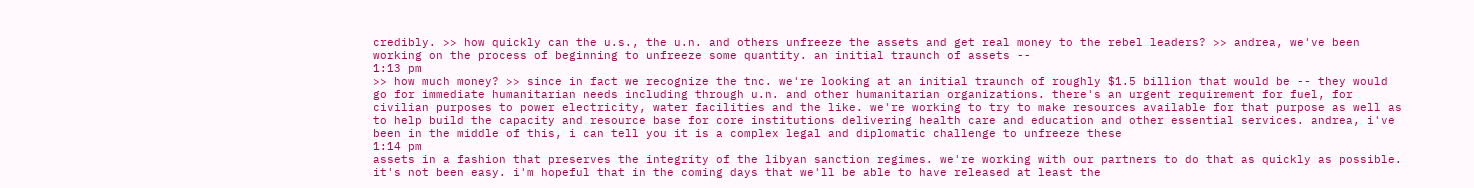credibly. >> how quickly can the u.s., the u.n. and others unfreeze the assets and get real money to the rebel leaders? >> andrea, we've been working on the process of beginning to unfreeze some quantity. an initial traunch of assets --
1:13 pm
>> how much money? >> since in fact we recognize the tnc. we're looking at an initial traunch of roughly $1.5 billion that would be -- they would go for immediate humanitarian needs including through u.n. and other humanitarian organizations. there's an urgent requirement for fuel, for civilian purposes to power electricity, water facilities and the like. we're working to try to make resources available for that purpose as well as to help build the capacity and resource base for core institutions delivering health care and education and other essential services. andrea, i've been in the middle of this, i can tell you it is a complex legal and diplomatic challenge to unfreeze these
1:14 pm
assets in a fashion that preserves the integrity of the libyan sanction regimes. we're working with our partners to do that as quickly as possible. it's not been easy. i'm hopeful that in the coming days that we'll be able to have released at least the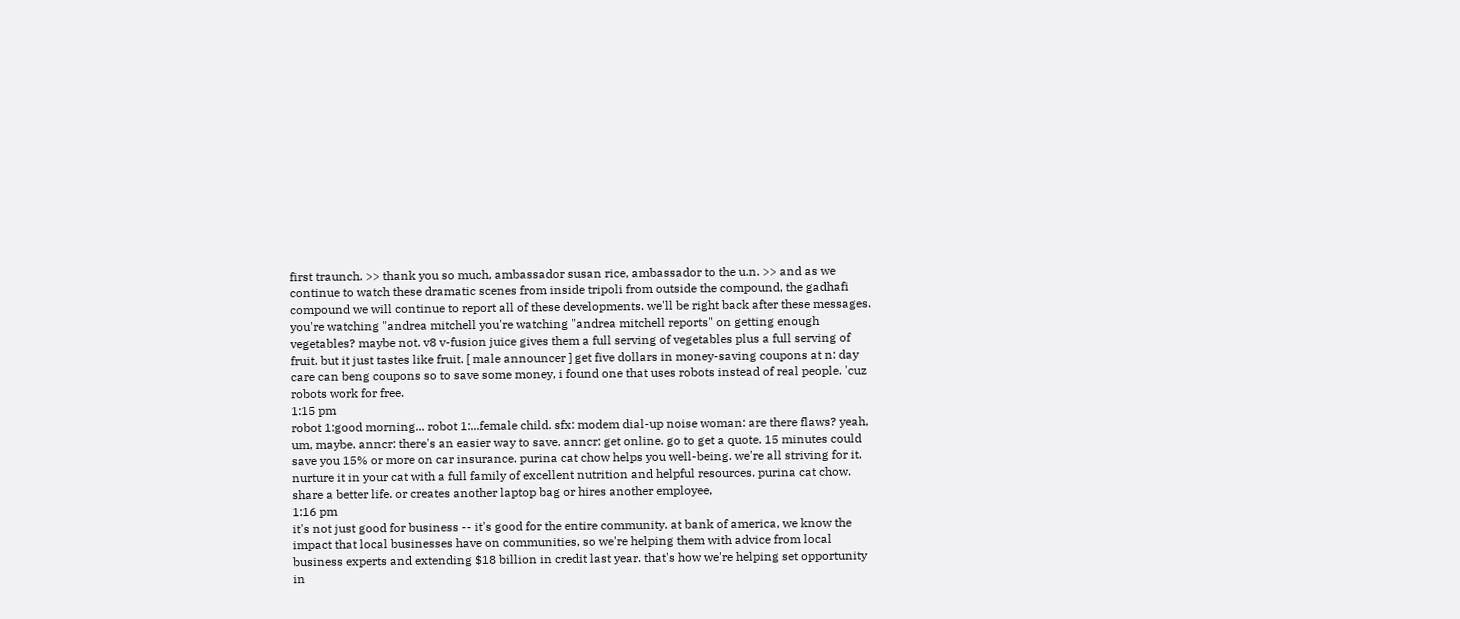first traunch. >> thank you so much, ambassador susan rice, ambassador to the u.n. >> and as we continue to watch these dramatic scenes from inside tripoli from outside the compound, the gadhafi compound we will continue to report all of these developments. we'll be right back after these messages. you're watching "andrea mitchell you're watching "andrea mitchell reports" on getting enough vegetables? maybe not. v8 v-fusion juice gives them a full serving of vegetables plus a full serving of fruit. but it just tastes like fruit. [ male announcer ] get five dollars in money-saving coupons at n: day care can beng coupons so to save some money, i found one that uses robots instead of real people. 'cuz robots work for free.
1:15 pm
robot 1:good morning... robot 1:...female child. sfx: modem dial-up noise woman: are there flaws? yeah, um, maybe. anncr: there's an easier way to save. anncr: get online. go to get a quote. 15 minutes could save you 15% or more on car insurance. purina cat chow helps you well-being. we're all striving for it. nurture it in your cat with a full family of excellent nutrition and helpful resources. purina cat chow. share a better life. or creates another laptop bag or hires another employee,
1:16 pm
it's not just good for business -- it's good for the entire community. at bank of america, we know the impact that local businesses have on communities, so we're helping them with advice from local business experts and extending $18 billion in credit last year. that's how we're helping set opportunity in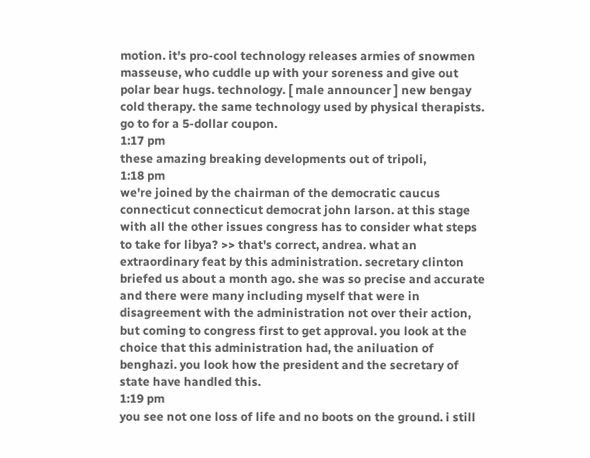motion. it's pro-cool technology releases armies of snowmen masseuse, who cuddle up with your soreness and give out polar bear hugs. technology. [ male announcer ] new bengay cold therapy. the same technology used by physical therapists. go to for a 5-dollar coupon.
1:17 pm
these amazing breaking developments out of tripoli,
1:18 pm
we're joined by the chairman of the democratic caucus connecticut connecticut democrat john larson. at this stage with all the other issues congress has to consider what steps to take for libya? >> that's correct, andrea. what an extraordinary feat by this administration. secretary clinton briefed us about a month ago. she was so precise and accurate and there were many including myself that were in disagreement with the administration not over their action, but coming to congress first to get approval. you look at the choice that this administration had, the aniluation of benghazi. you look how the president and the secretary of state have handled this.
1:19 pm
you see not one loss of life and no boots on the ground. i still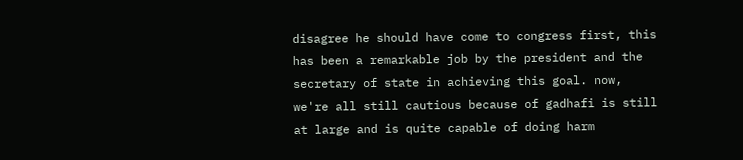disagree he should have come to congress first, this has been a remarkable job by the president and the secretary of state in achieving this goal. now, we're all still cautious because of gadhafi is still at large and is quite capable of doing harm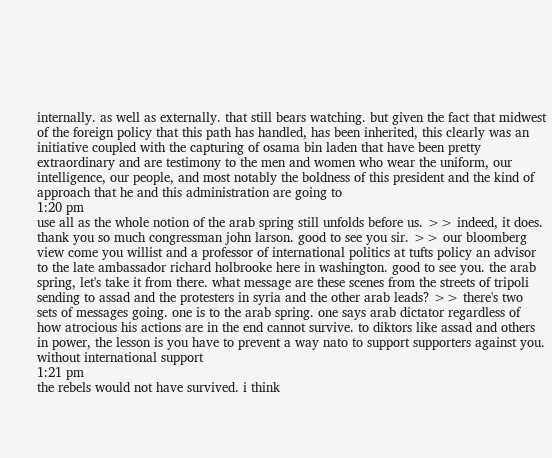internally. as well as externally. that still bears watching. but given the fact that midwest of the foreign policy that this path has handled, has been inherited, this clearly was an initiative coupled with the capturing of osama bin laden that have been pretty extraordinary and are testimony to the men and women who wear the uniform, our intelligence, our people, and most notably the boldness of this president and the kind of approach that he and this administration are going to
1:20 pm
use all as the whole notion of the arab spring still unfolds before us. >> indeed, it does. thank you so much congressman john larson. good to see you sir. >> our bloomberg view come you willist and a professor of international politics at tufts policy an advisor to the late ambassador richard holbrooke here in washington. good to see you. the arab spring, let's take it from there. what message are these scenes from the streets of tripoli sending to assad and the protesters in syria and the other arab leads? >> there's two sets of messages going. one is to the arab spring. one says arab dictator regardless of how atrocious his actions are in the end cannot survive. to diktors like assad and others in power, the lesson is you have to prevent a way nato to support supporters against you. without international support
1:21 pm
the rebels would not have survived. i think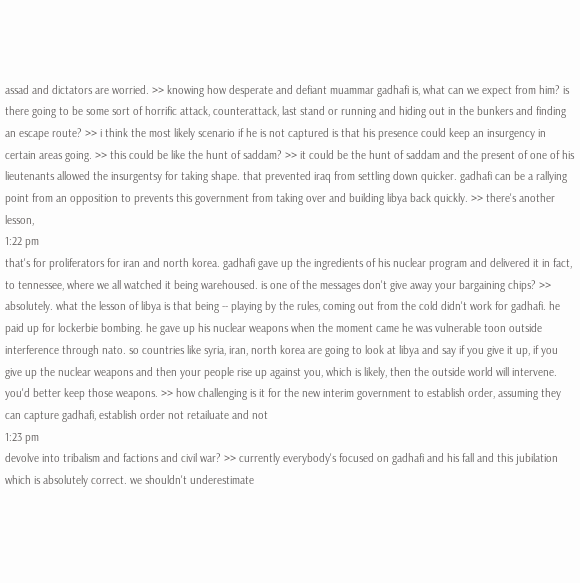assad and dictators are worried. >> knowing how desperate and defiant muammar gadhafi is, what can we expect from him? is there going to be some sort of horrific attack, counterattack, last stand or running and hiding out in the bunkers and finding an escape route? >> i think the most likely scenario if he is not captured is that his presence could keep an insurgency in certain areas going. >> this could be like the hunt of saddam? >> it could be the hunt of saddam and the present of one of his lieutenants allowed the insurgentsy for taking shape. that prevented iraq from settling down quicker. gadhafi can be a rallying point from an opposition to prevents this government from taking over and building libya back quickly. >> there's another lesson,
1:22 pm
that's for proliferators for iran and north korea. gadhafi gave up the ingredients of his nuclear program and delivered it in fact, to tennessee, where we all watched it being warehoused. is one of the messages don't give away your bargaining chips? >> absolutely. what the lesson of libya is that being -- playing by the rules, coming out from the cold didn't work for gadhafi. he paid up for lockerbie bombing. he gave up his nuclear weapons when the moment came he was vulnerable toon outside interference through nato. so countries like syria, iran, north korea are going to look at libya and say if you give it up, if you give up the nuclear weapons and then your people rise up against you, which is likely, then the outside world will intervene. you'd better keep those weapons. >> how challenging is it for the new interim government to establish order, assuming they can capture gadhafi, establish order not retailuate and not
1:23 pm
devolve into tribalism and factions and civil war? >> currently everybody's focused on gadhafi and his fall and this jubilation which is absolutely correct. we shouldn't underestimate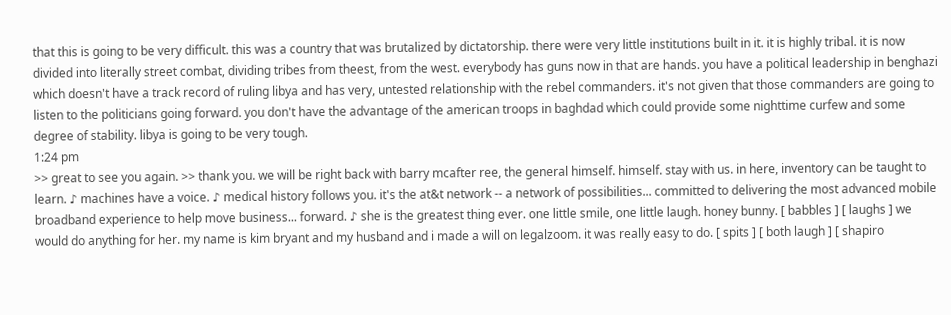that this is going to be very difficult. this was a country that was brutalized by dictatorship. there were very little institutions built in it. it is highly tribal. it is now divided into literally street combat, dividing tribes from theest, from the west. everybody has guns now in that are hands. you have a political leadership in benghazi which doesn't have a track record of ruling libya and has very, untested relationship with the rebel commanders. it's not given that those commanders are going to listen to the politicians going forward. you don't have the advantage of the american troops in baghdad which could provide some nighttime curfew and some degree of stability. libya is going to be very tough.
1:24 pm
>> great to see you again. >> thank you. we will be right back with barry mcafter ree, the general himself. himself. stay with us. in here, inventory can be taught to learn. ♪ machines have a voice. ♪ medical history follows you. it's the at&t network -- a network of possibilities... committed to delivering the most advanced mobile broadband experience to help move business... forward. ♪ she is the greatest thing ever. one little smile, one little laugh. honey bunny. [ babbles ] [ laughs ] we would do anything for her. my name is kim bryant and my husband and i made a will on legalzoom. it was really easy to do. [ spits ] [ both laugh ] [ shapiro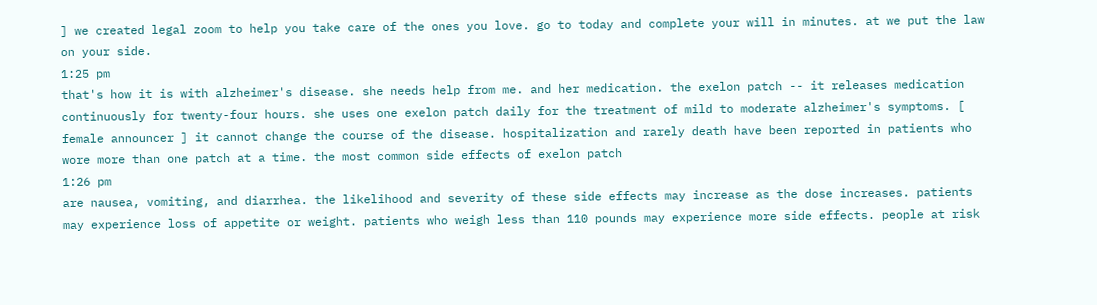] we created legal zoom to help you take care of the ones you love. go to today and complete your will in minutes. at we put the law on your side.
1:25 pm
that's how it is with alzheimer's disease. she needs help from me. and her medication. the exelon patch -- it releases medication continuously for twenty-four hours. she uses one exelon patch daily for the treatment of mild to moderate alzheimer's symptoms. [ female announcer ] it cannot change the course of the disease. hospitalization and rarely death have been reported in patients who wore more than one patch at a time. the most common side effects of exelon patch
1:26 pm
are nausea, vomiting, and diarrhea. the likelihood and severity of these side effects may increase as the dose increases. patients may experience loss of appetite or weight. patients who weigh less than 110 pounds may experience more side effects. people at risk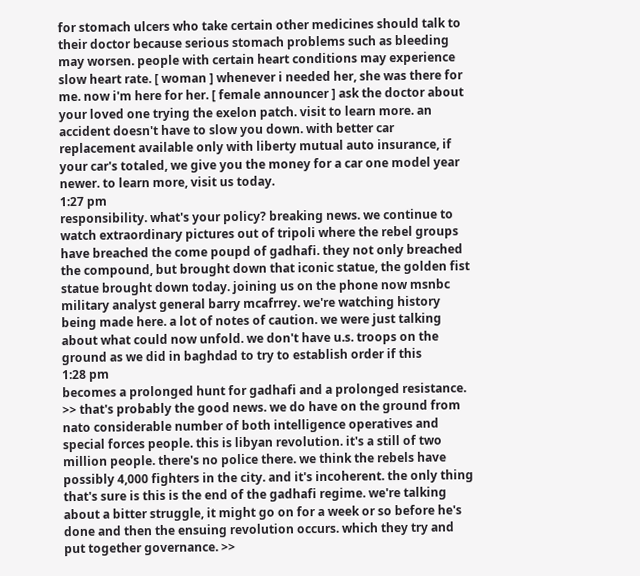for stomach ulcers who take certain other medicines should talk to their doctor because serious stomach problems such as bleeding may worsen. people with certain heart conditions may experience slow heart rate. [ woman ] whenever i needed her, she was there for me. now i'm here for her. [ female announcer ] ask the doctor about your loved one trying the exelon patch. visit to learn more. an accident doesn't have to slow you down. with better car replacement available only with liberty mutual auto insurance, if your car's totaled, we give you the money for a car one model year newer. to learn more, visit us today.
1:27 pm
responsibility. what's your policy? breaking news. we continue to watch extraordinary pictures out of tripoli where the rebel groups have breached the come poupd of gadhafi. they not only breached the compound, but brought down that iconic statue, the golden fist statue brought down today. joining us on the phone now msnbc military analyst general barry mcafrrey. we're watching history being made here. a lot of notes of caution. we were just talking about what could now unfold. we don't have u.s. troops on the ground as we did in baghdad to try to establish order if this
1:28 pm
becomes a prolonged hunt for gadhafi and a prolonged resistance. >> that's probably the good news. we do have on the ground from nato considerable number of both intelligence operatives and special forces people. this is libyan revolution. it's a still of two million people. there's no police there. we think the rebels have possibly 4,000 fighters in the city. and it's incoherent. the only thing that's sure is this is the end of the gadhafi regime. we're talking about a bitter struggle, it might go on for a week or so before he's done and then the ensuing revolution occurs. which they try and put together governance. >>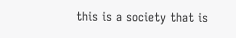this is a society that is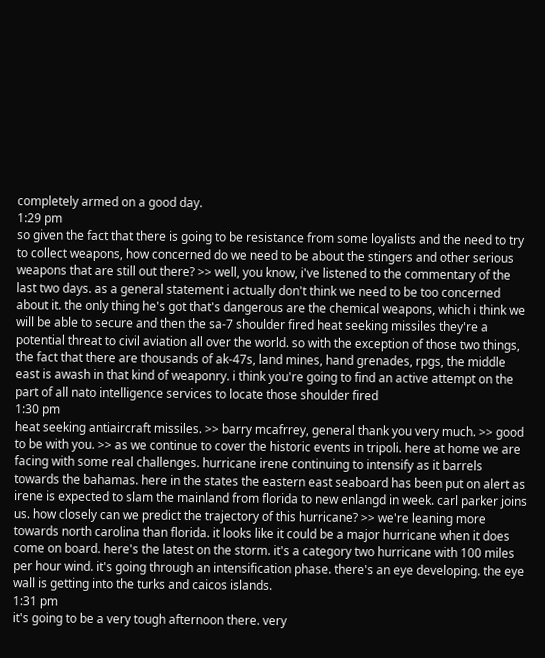completely armed on a good day.
1:29 pm
so given the fact that there is going to be resistance from some loyalists and the need to try to collect weapons, how concerned do we need to be about the stingers and other serious weapons that are still out there? >> well, you know, i've listened to the commentary of the last two days. as a general statement i actually don't think we need to be too concerned about it. the only thing he's got that's dangerous are the chemical weapons, which i think we will be able to secure and then the sa-7 shoulder fired heat seeking missiles they're a potential threat to civil aviation all over the world. so with the exception of those two things, the fact that there are thousands of ak-47s, land mines, hand grenades, rpgs, the middle east is awash in that kind of weaponry. i think you're going to find an active attempt on the part of all nato intelligence services to locate those shoulder fired
1:30 pm
heat seeking antiaircraft missiles. >> barry mcafrrey, general thank you very much. >> good to be with you. >> as we continue to cover the historic events in tripoli. here at home we are facing with some real challenges. hurricane irene continuing to intensify as it barrels towards the bahamas. here in the states the eastern east seaboard has been put on alert as irene is expected to slam the mainland from florida to new enlangd in week. carl parker joins us. how closely can we predict the trajectory of this hurricane? >> we're leaning more towards north carolina than florida. it looks like it could be a major hurricane when it does come on board. here's the latest on the storm. it's a category two hurricane with 100 miles per hour wind. it's going through an intensification phase. there's an eye developing. the eye wall is getting into the turks and caicos islands.
1:31 pm
it's going to be a very tough afternoon there. very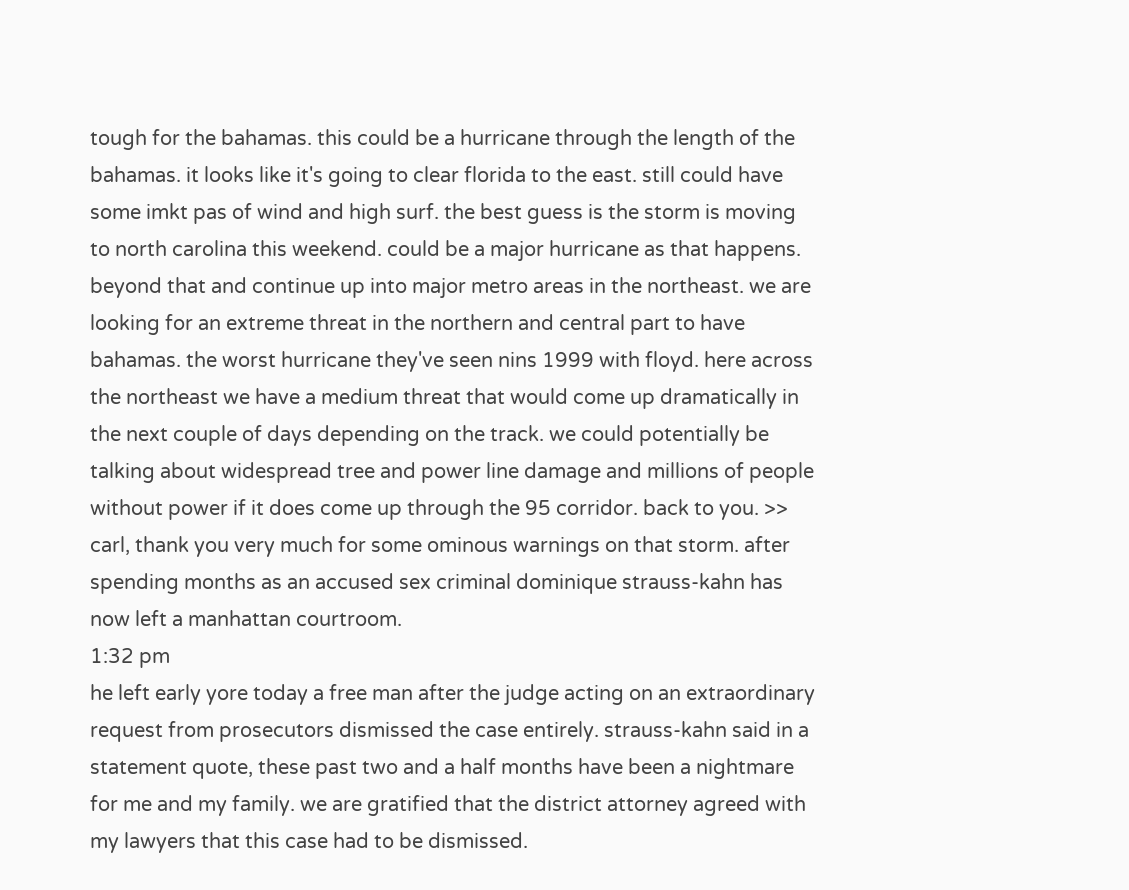tough for the bahamas. this could be a hurricane through the length of the bahamas. it looks like it's going to clear florida to the east. still could have some imkt pas of wind and high surf. the best guess is the storm is moving to north carolina this weekend. could be a major hurricane as that happens. beyond that and continue up into major metro areas in the northeast. we are looking for an extreme threat in the northern and central part to have bahamas. the worst hurricane they've seen nins 1999 with floyd. here across the northeast we have a medium threat that would come up dramatically in the next couple of days depending on the track. we could potentially be talking about widespread tree and power line damage and millions of people without power if it does come up through the 95 corridor. back to you. >> carl, thank you very much for some ominous warnings on that storm. after spending months as an accused sex criminal dominique strauss-kahn has now left a manhattan courtroom.
1:32 pm
he left early yore today a free man after the judge acting on an extraordinary request from prosecutors dismissed the case entirely. strauss-kahn said in a statement quote, these past two and a half months have been a nightmare for me and my family. we are gratified that the district attorney agreed with my lawyers that this case had to be dismissed.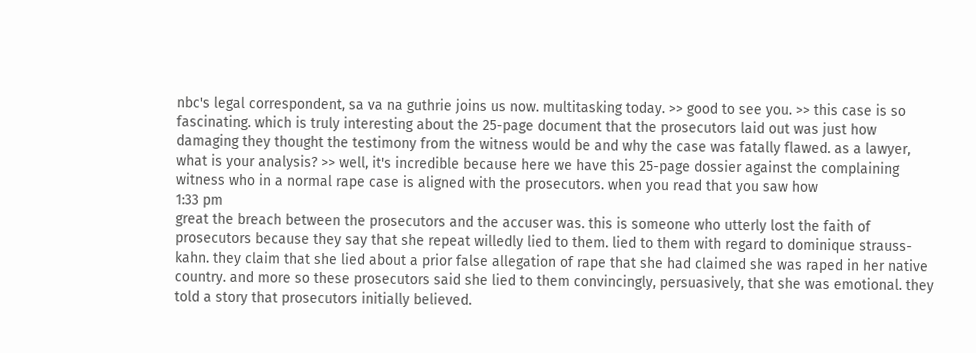nbc's legal correspondent, sa va na guthrie joins us now. multitasking today. >> good to see you. >> this case is so fascinating. which is truly interesting about the 25-page document that the prosecutors laid out was just how damaging they thought the testimony from the witness would be and why the case was fatally flawed. as a lawyer, what is your analysis? >> well, it's incredible because here we have this 25-page dossier against the complaining witness who in a normal rape case is aligned with the prosecutors. when you read that you saw how
1:33 pm
great the breach between the prosecutors and the accuser was. this is someone who utterly lost the faith of prosecutors because they say that she repeat willedly lied to them. lied to them with regard to dominique strauss-kahn. they claim that she lied about a prior false allegation of rape that she had claimed she was raped in her native country. and more so these prosecutors said she lied to them convincingly, persuasively, that she was emotional. they told a story that prosecutors initially believed.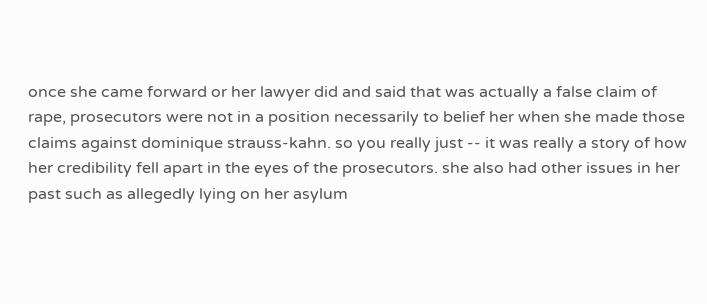once she came forward or her lawyer did and said that was actually a false claim of rape, prosecutors were not in a position necessarily to belief her when she made those claims against dominique strauss-kahn. so you really just -- it was really a story of how her credibility fell apart in the eyes of the prosecutors. she also had other issues in her past such as allegedly lying on her asylum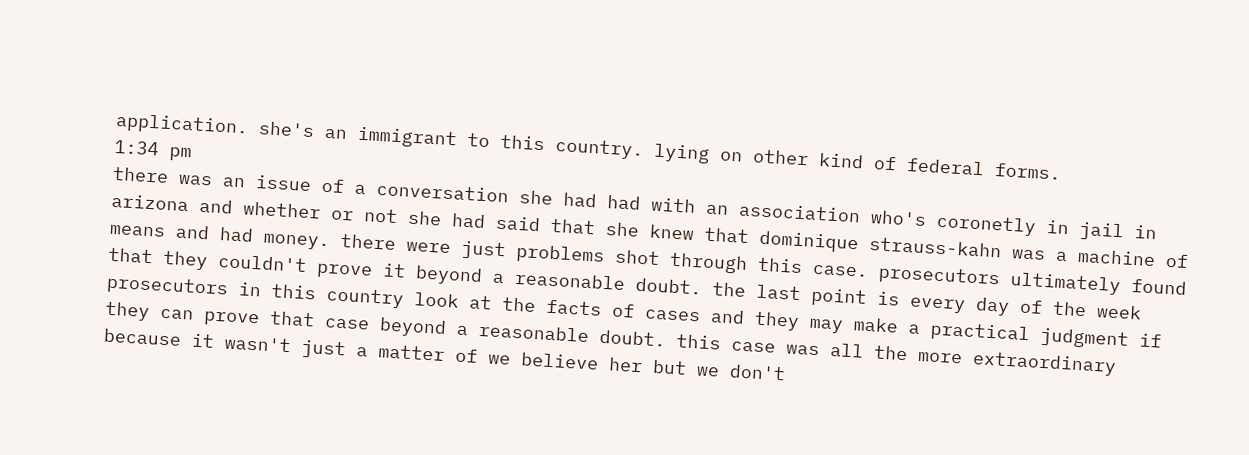application. she's an immigrant to this country. lying on other kind of federal forms.
1:34 pm
there was an issue of a conversation she had had with an association who's coronetly in jail in arizona and whether or not she had said that she knew that dominique strauss-kahn was a machine of means and had money. there were just problems shot through this case. prosecutors ultimately found that they couldn't prove it beyond a reasonable doubt. the last point is every day of the week prosecutors in this country look at the facts of cases and they may make a practical judgment if they can prove that case beyond a reasonable doubt. this case was all the more extraordinary because it wasn't just a matter of we believe her but we don't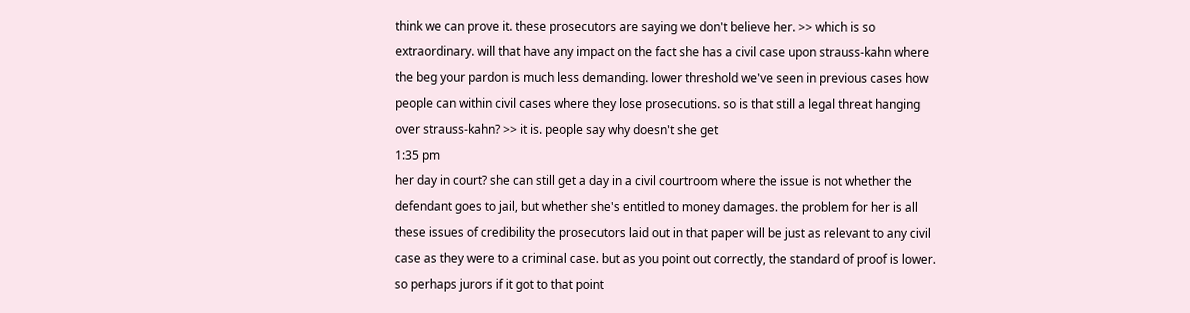think we can prove it. these prosecutors are saying we don't believe her. >> which is so extraordinary. will that have any impact on the fact she has a civil case upon strauss-kahn where the beg your pardon is much less demanding. lower threshold we've seen in previous cases how people can within civil cases where they lose prosecutions. so is that still a legal threat hanging over strauss-kahn? >> it is. people say why doesn't she get
1:35 pm
her day in court? she can still get a day in a civil courtroom where the issue is not whether the defendant goes to jail, but whether she's entitled to money damages. the problem for her is all these issues of credibility the prosecutors laid out in that paper will be just as relevant to any civil case as they were to a criminal case. but as you point out correctly, the standard of proof is lower. so perhaps jurors if it got to that point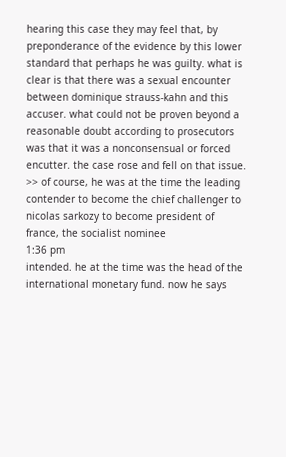hearing this case they may feel that, by preponderance of the evidence by this lower standard that perhaps he was guilty. what is clear is that there was a sexual encounter between dominique strauss-kahn and this accuser. what could not be proven beyond a reasonable doubt according to prosecutors was that it was a nonconsensual or forced encutter. the case rose and fell on that issue. >> of course, he was at the time the leading contender to become the chief challenger to nicolas sarkozy to become president of france, the socialist nominee
1:36 pm
intended. he at the time was the head of the international monetary fund. now he says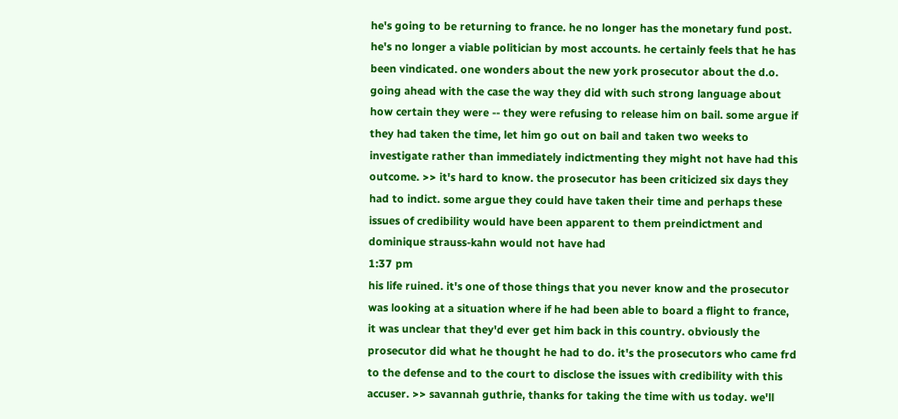he's going to be returning to france. he no longer has the monetary fund post. he's no longer a viable politician by most accounts. he certainly feels that he has been vindicated. one wonders about the new york prosecutor about the d.o. going ahead with the case the way they did with such strong language about how certain they were -- they were refusing to release him on bail. some argue if they had taken the time, let him go out on bail and taken two weeks to investigate rather than immediately indictmenting they might not have had this outcome. >> it's hard to know. the prosecutor has been criticized six days they had to indict. some argue they could have taken their time and perhaps these issues of credibility would have been apparent to them preindictment and dominique strauss-kahn would not have had
1:37 pm
his life ruined. it's one of those things that you never know and the prosecutor was looking at a situation where if he had been able to board a flight to france, it was unclear that they'd ever get him back in this country. obviously the prosecutor did what he thought he had to do. it's the prosecutors who came frd to the defense and to the court to disclose the issues with credibility with this accuser. >> savannah guthrie, thanks for taking the time with us today. we'll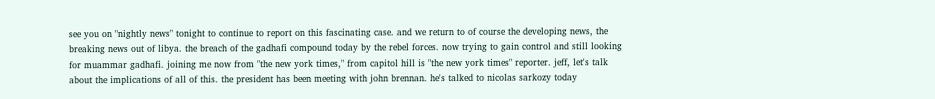see you on "nightly news" tonight to continue to report on this fascinating case. and we return to of course the developing news, the breaking news out of libya. the breach of the gadhafi compound today by the rebel forces. now trying to gain control and still looking for muammar gadhafi. joining me now from "the new york times," from capitol hill is "the new york times" reporter. jeff, let's talk about the implications of all of this. the president has been meeting with john brennan. he's talked to nicolas sarkozy today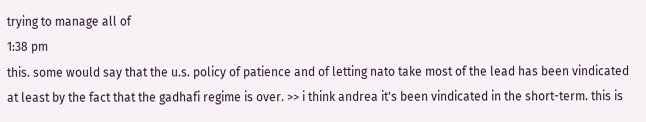trying to manage all of
1:38 pm
this. some would say that the u.s. policy of patience and of letting nato take most of the lead has been vindicated at least by the fact that the gadhafi regime is over. >> i think andrea it's been vindicated in the short-term. this is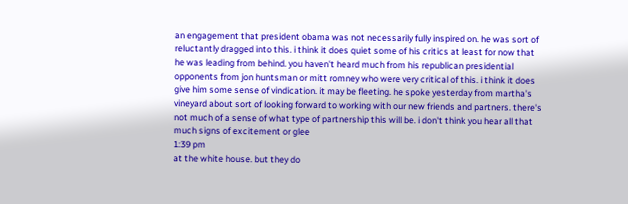an engagement that president obama was not necessarily fully inspired on. he was sort of reluctantly dragged into this. i think it does quiet some of his critics at least for now that he was leading from behind. you haven't heard much from his republican presidential opponents from jon huntsman or mitt romney who were very critical of this. i think it does give him some sense of vindication. it may be fleeting. he spoke yesterday from martha's vineyard about sort of looking forward to working with our new friends and partners. there's not much of a sense of what type of partnership this will be. i don't think you hear all that much signs of excitement or glee
1:39 pm
at the white house. but they do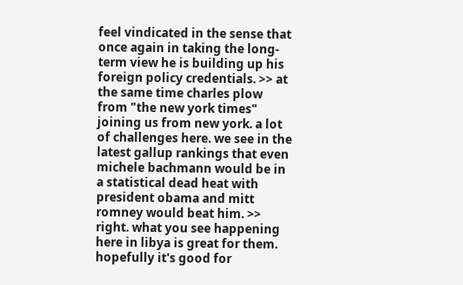feel vindicated in the sense that once again in taking the long-term view he is building up his foreign policy credentials. >> at the same time charles plow from "the new york times" joining us from new york. a lot of challenges here. we see in the latest gallup rankings that even michele bachmann would be in a statistical dead heat with president obama and mitt romney would beat him. >> right. what you see happening here in libya is great for them. hopefully it's good for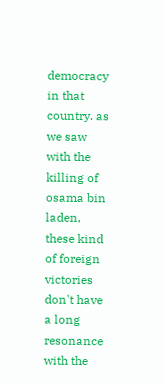democracy in that country. as we saw with the killing of osama bin laden, these kind of foreign victories don't have a long resonance with the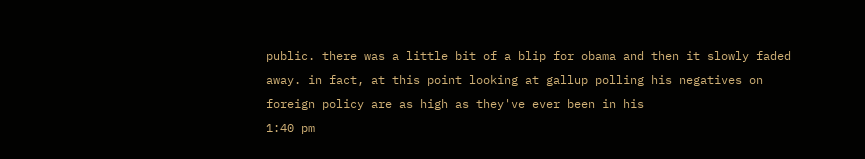public. there was a little bit of a blip for obama and then it slowly faded away. in fact, at this point looking at gallup polling his negatives on foreign policy are as high as they've ever been in his
1:40 pm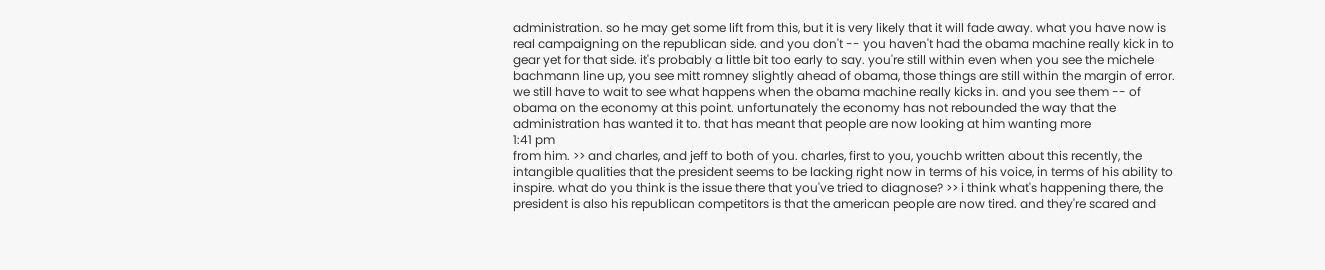administration. so he may get some lift from this, but it is very likely that it will fade away. what you have now is real campaigning on the republican side. and you don't -- you haven't had the obama machine really kick in to gear yet for that side. it's probably a little bit too early to say. you're still within even when you see the michele bachmann line up, you see mitt romney slightly ahead of obama, those things are still within the margin of error. we still have to wait to see what happens when the obama machine really kicks in. and you see them -- of obama on the economy at this point. unfortunately the economy has not rebounded the way that the administration has wanted it to. that has meant that people are now looking at him wanting more
1:41 pm
from him. >> and charles, and jeff to both of you. charles, first to you, youchb written about this recently, the intangible qualities that the president seems to be lacking right now in terms of his voice, in terms of his ability to inspire. what do you think is the issue there that you've tried to diagnose? >> i think what's happening there, the president is also his republican competitors is that the american people are now tired. and they're scared and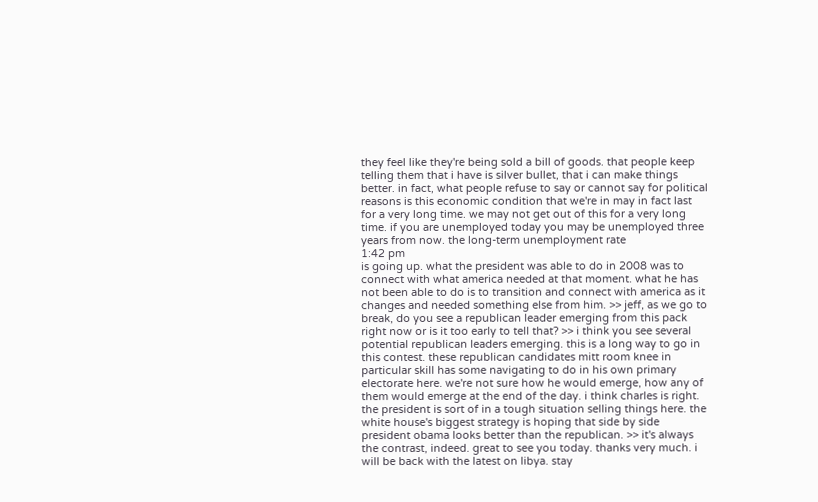they feel like they're being sold a bill of goods. that people keep telling them that i have is silver bullet, that i can make things better. in fact, what people refuse to say or cannot say for political reasons is this economic condition that we're in may in fact last for a very long time. we may not get out of this for a very long time. if you are unemployed today you may be unemployed three years from now. the long-term unemployment rate
1:42 pm
is going up. what the president was able to do in 2008 was to connect with what america needed at that moment. what he has not been able to do is to transition and connect with america as it changes and needed something else from him. >> jeff, as we go to break, do you see a republican leader emerging from this pack right now or is it too early to tell that? >> i think you see several potential republican leaders emerging. this is a long way to go in this contest. these republican candidates mitt room knee in particular skill has some navigating to do in his own primary electorate here. we're not sure how he would emerge, how any of them would emerge at the end of the day. i think charles is right. the president is sort of in a tough situation selling things here. the white house's biggest strategy is hoping that side by side president obama looks better than the republican. >> it's always the contrast, indeed. great to see you today. thanks very much. i will be back with the latest on libya. stay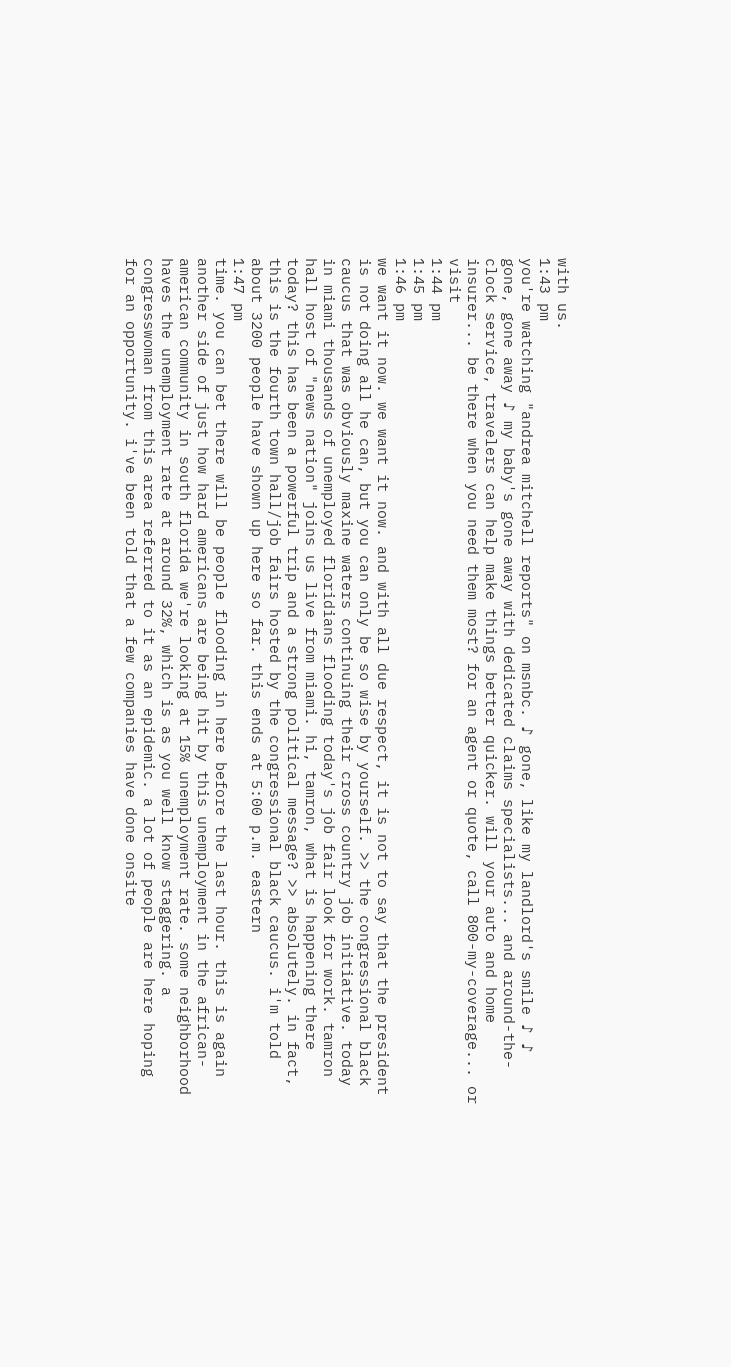with us.
1:43 pm
you're watching "andrea mitchell reports" on msnbc. ♪ gone, like my landlord's smile ♪ ♪ gone, gone away ♪ my baby's gone away with dedicated claims specialists... and around-the-clock service, travelers can help make things better quicker. will your auto and home insurer... be there when you need them most? for an agent or quote, call 800-my-coverage... or visit
1:44 pm
1:45 pm
1:46 pm
we want it now. we want it now. and with all due respect, it is not to say that the president is not doing all he can, but you can only be so wise by yourself. >> the congressional black caucus that was obviously maxine waters continuing their cross country job initiative. today in miami thousands of unemployed floridians flooding today's job fair look for work. tamron hall host of "news nation" joins us live from miami. hi, tamron, what is happening there today? this has been a powerful trip and a strong political message? >> absolutely. in fact, this is the fourth town hall/job fairs hosted by the congressional black caucus. i'm told about 3200 people have shown up here so far. this ends at 5:00 p.m. eastern
1:47 pm
time. you can bet there will be people flooding in here before the last hour. this is again another side of just how hard americans are being hit by this unemployment in the african-american community in south florida we're looking at 15% unemployment rate. some neighborhood haves the unemployment rate at around 32%, which is as you well know staggering. a congresswoman from this area referred to it as an epidemic. a lot of people are here hoping for an opportunity. i've been told that a few companies have done onsite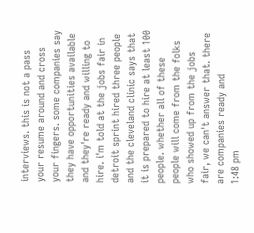interviews. this is not a pass your resume around and cross your fingers. some companies say they have opportunities available and they're ready and willing to hire. i'm told at the jobs fair in detroit sprint hired three people and the cleveland clinic says that it is prepared to hire at least 100 people. whether all of these people will come from the folks who showed up from the jobs fair, we can't answer that. there are companies ready and
1:48 pm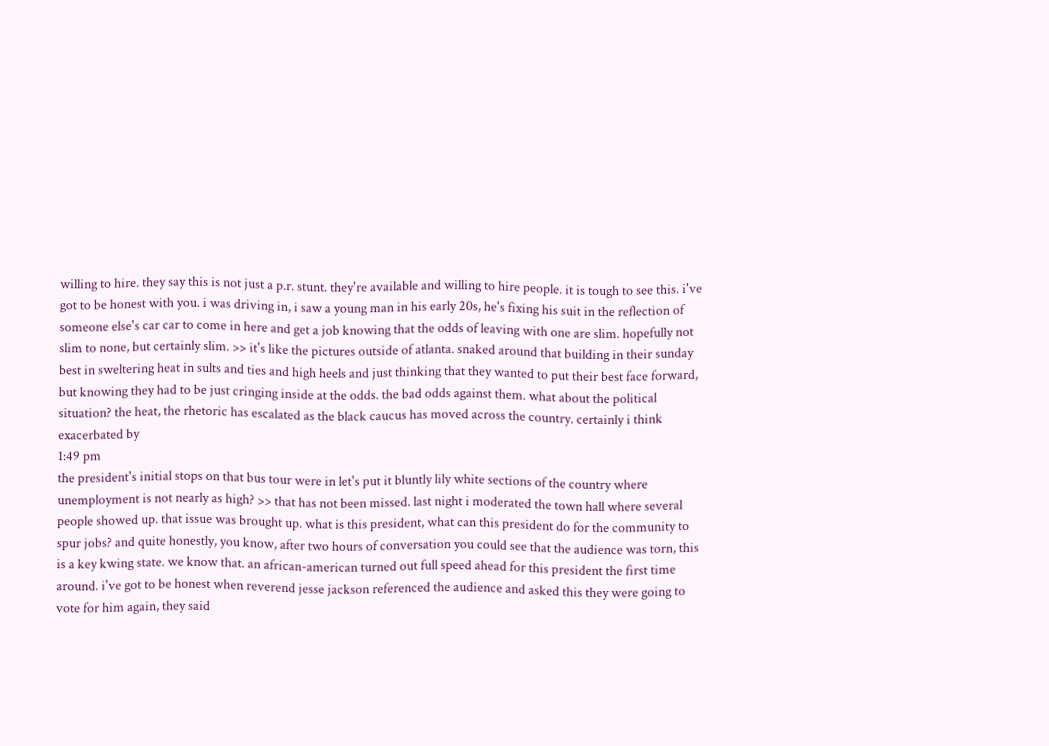willing to hire. they say this is not just a p.r. stunt. they're available and willing to hire people. it is tough to see this. i've got to be honest with you. i was driving in, i saw a young man in his early 20s, he's fixing his suit in the reflection of someone else's car car to come in here and get a job knowing that the odds of leaving with one are slim. hopefully not slim to none, but certainly slim. >> it's like the pictures outside of atlanta. snaked around that building in their sunday best in sweltering heat in sults and ties and high heels and just thinking that they wanted to put their best face forward, but knowing they had to be just cringing inside at the odds. the bad odds against them. what about the political situation? the heat, the rhetoric has escalated as the black caucus has moved across the country. certainly i think exacerbated by
1:49 pm
the president's initial stops on that bus tour were in let's put it bluntly lily white sections of the country where unemployment is not nearly as high? >> that has not been missed. last night i moderated the town hall where several people showed up. that issue was brought up. what is this president, what can this president do for the community to spur jobs? and quite honestly, you know, after two hours of conversation you could see that the audience was torn, this is a key kwing state. we know that. an african-american turned out full speed ahead for this president the first time around. i've got to be honest when reverend jesse jackson referenced the audience and asked this they were going to vote for him again, they said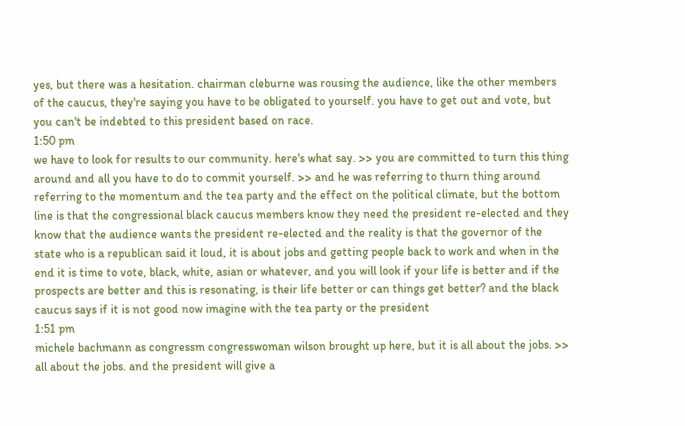yes, but there was a hesitation. chairman cleburne was rousing the audience, like the other members of the caucus, they're saying you have to be obligated to yourself. you have to get out and vote, but you can't be indebted to this president based on race.
1:50 pm
we have to look for results to our community. here's what say. >> you are committed to turn this thing around and all you have to do to commit yourself. >> and he was referring to thurn thing around referring to the momentum and the tea party and the effect on the political climate, but the bottom line is that the congressional black caucus members know they need the president re-elected and they know that the audience wants the president re-elected and the reality is that the governor of the state who is a republican said it loud, it is about jobs and getting people back to work and when in the end it is time to vote, black, white, asian or whatever, and you will look if your life is better and if the prospects are better and this is resonating, is their life better or can things get better? and the black caucus says if it is not good now imagine with the tea party or the president
1:51 pm
michele bachmann as congressm congresswoman wilson brought up here, but it is all about the jobs. >> all about the jobs. and the president will give a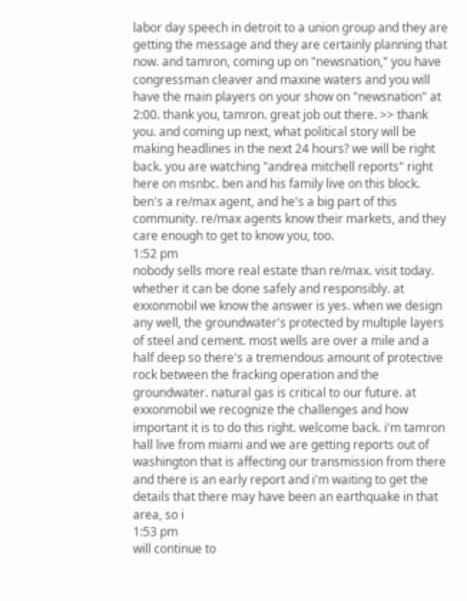labor day speech in detroit to a union group and they are getting the message and they are certainly planning that now. and tamron, coming up on "newsnation," you have congressman cleaver and maxine waters and you will have the main players on your show on "newsnation" at 2:00. thank you, tamron. great job out there. >> thank you. and coming up next, what political story will be making headlines in the next 24 hours? we will be right back. you are watching "andrea mitchell reports" right here on msnbc. ben and his family live on this block. ben's a re/max agent, and he's a big part of this community. re/max agents know their markets, and they care enough to get to know you, too.
1:52 pm
nobody sells more real estate than re/max. visit today. whether it can be done safely and responsibly. at exxonmobil we know the answer is yes. when we design any well, the groundwater's protected by multiple layers of steel and cement. most wells are over a mile and a half deep so there's a tremendous amount of protective rock between the fracking operation and the groundwater. natural gas is critical to our future. at exxonmobil we recognize the challenges and how important it is to do this right. welcome back. i'm tamron hall live from miami and we are getting reports out of washington that is affecting our transmission from there and there is an early report and i'm waiting to get the details that there may have been an earthquake in that area, so i
1:53 pm
will continue to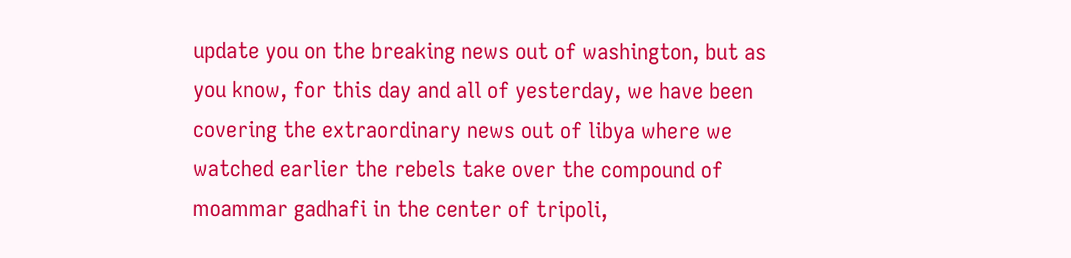update you on the breaking news out of washington, but as you know, for this day and all of yesterday, we have been covering the extraordinary news out of libya where we watched earlier the rebels take over the compound of moammar gadhafi in the center of tripoli,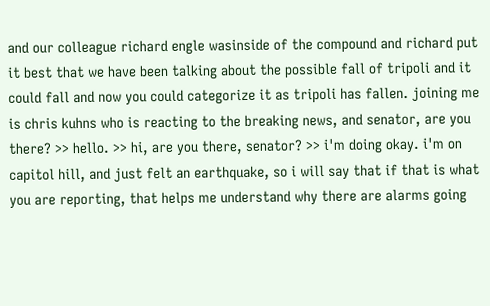and our colleague richard engle wasinside of the compound and richard put it best that we have been talking about the possible fall of tripoli and it could fall and now you could categorize it as tripoli has fallen. joining me is chris kuhns who is reacting to the breaking news, and senator, are you there? >> hello. >> hi, are you there, senator? >> i'm doing okay. i'm on capitol hill, and just felt an earthquake, so i will say that if that is what you are reporting, that helps me understand why there are alarms going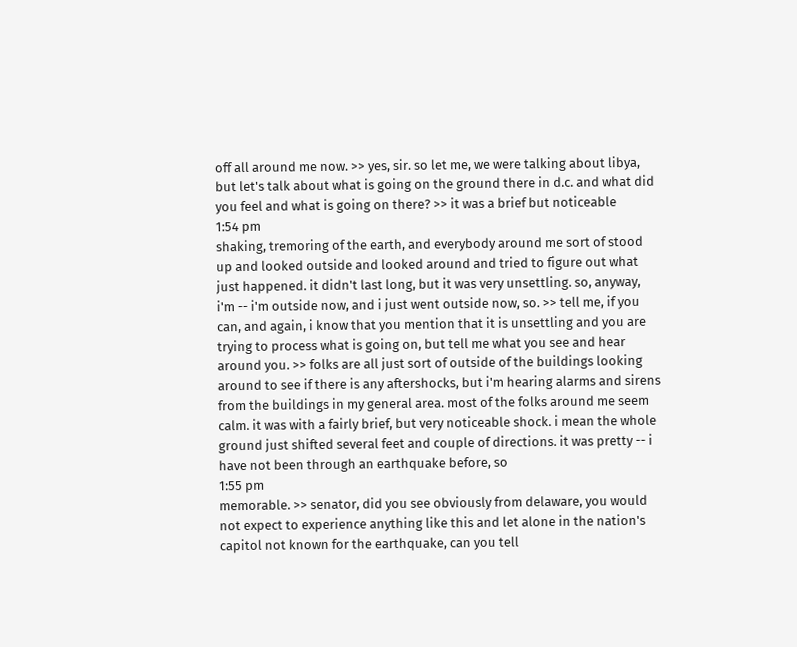off all around me now. >> yes, sir. so let me, we were talking about libya, but let's talk about what is going on the ground there in d.c. and what did you feel and what is going on there? >> it was a brief but noticeable
1:54 pm
shaking, tremoring of the earth, and everybody around me sort of stood up and looked outside and looked around and tried to figure out what just happened. it didn't last long, but it was very unsettling. so, anyway, i'm -- i'm outside now, and i just went outside now, so. >> tell me, if you can, and again, i know that you mention that it is unsettling and you are trying to process what is going on, but tell me what you see and hear around you. >> folks are all just sort of outside of the buildings looking around to see if there is any aftershocks, but i'm hearing alarms and sirens from the buildings in my general area. most of the folks around me seem calm. it was with a fairly brief, but very noticeable shock. i mean the whole ground just shifted several feet and couple of directions. it was pretty -- i have not been through an earthquake before, so
1:55 pm
memorable. >> senator, did you see obviously from delaware, you would not expect to experience anything like this and let alone in the nation's capitol not known for the earthquake, can you tell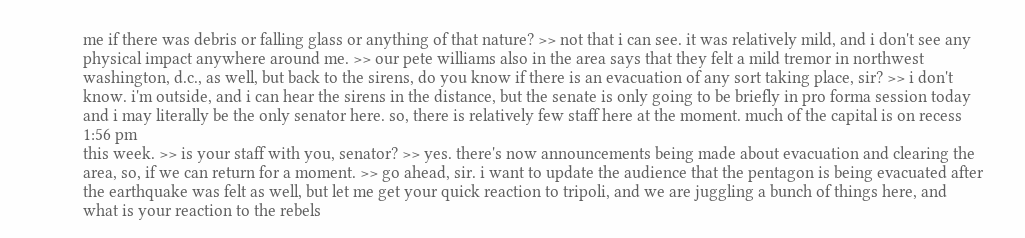me if there was debris or falling glass or anything of that nature? >> not that i can see. it was relatively mild, and i don't see any physical impact anywhere around me. >> our pete williams also in the area says that they felt a mild tremor in northwest washington, d.c., as well, but back to the sirens, do you know if there is an evacuation of any sort taking place, sir? >> i don't know. i'm outside, and i can hear the sirens in the distance, but the senate is only going to be briefly in pro forma session today and i may literally be the only senator here. so, there is relatively few staff here at the moment. much of the capital is on recess
1:56 pm
this week. >> is your staff with you, senator? >> yes. there's now announcements being made about evacuation and clearing the area, so, if we can return for a moment. >> go ahead, sir. i want to update the audience that the pentagon is being evacuated after the earthquake was felt as well, but let me get your quick reaction to tripoli, and we are juggling a bunch of things here, and what is your reaction to the rebels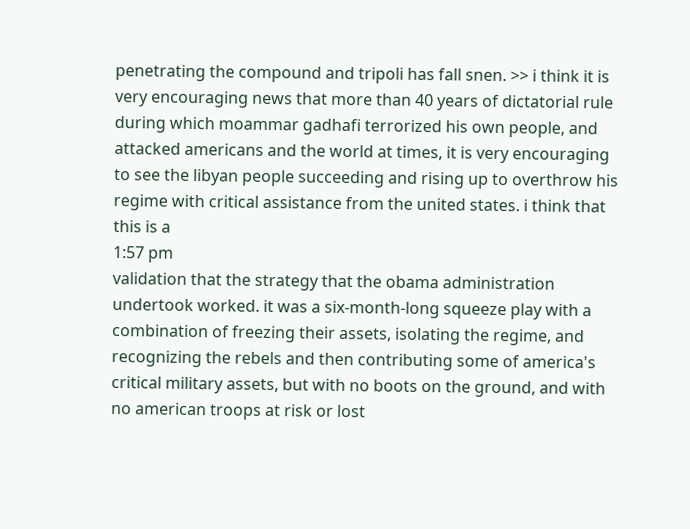penetrating the compound and tripoli has fall snen. >> i think it is very encouraging news that more than 40 years of dictatorial rule during which moammar gadhafi terrorized his own people, and attacked americans and the world at times, it is very encouraging to see the libyan people succeeding and rising up to overthrow his regime with critical assistance from the united states. i think that this is a
1:57 pm
validation that the strategy that the obama administration undertook worked. it was a six-month-long squeeze play with a combination of freezing their assets, isolating the regime, and recognizing the rebels and then contributing some of america's critical military assets, but with no boots on the ground, and with no american troops at risk or lost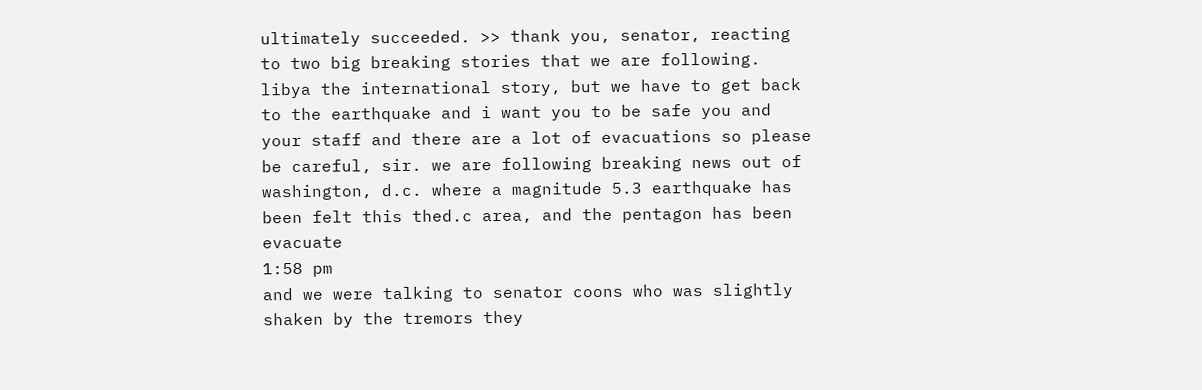ultimately succeeded. >> thank you, senator, reacting to two big breaking stories that we are following. libya the international story, but we have to get back to the earthquake and i want you to be safe you and your staff and there are a lot of evacuations so please be careful, sir. we are following breaking news out of washington, d.c. where a magnitude 5.3 earthquake has been felt this thed.c area, and the pentagon has been evacuate
1:58 pm
and we were talking to senator coons who was slightly shaken by the tremors they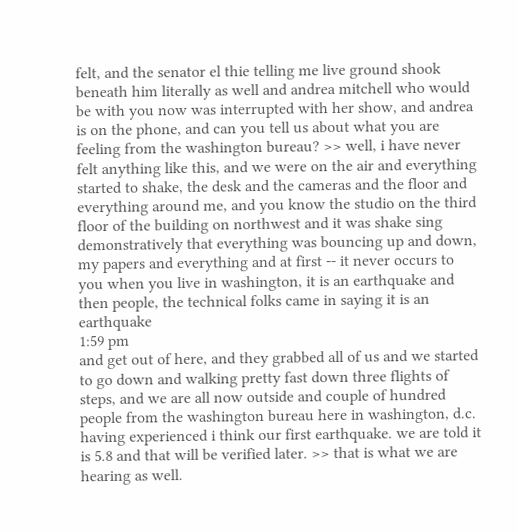felt, and the senator el thie telling me live ground shook beneath him literally as well and andrea mitchell who would be with you now was interrupted with her show, and andrea is on the phone, and can you tell us about what you are feeling from the washington bureau? >> well, i have never felt anything like this, and we were on the air and everything started to shake, the desk and the cameras and the floor and everything around me, and you know the studio on the third floor of the building on northwest and it was shake sing demonstratively that everything was bouncing up and down, my papers and everything and at first -- it never occurs to you when you live in washington, it is an earthquake and then people, the technical folks came in saying it is an earthquake
1:59 pm
and get out of here, and they grabbed all of us and we started to go down and walking pretty fast down three flights of steps, and we are all now outside and couple of hundred people from the washington bureau here in washington, d.c. having experienced i think our first earthquake. we are told it is 5.8 and that will be verified later. >> that is what we are hearing as well.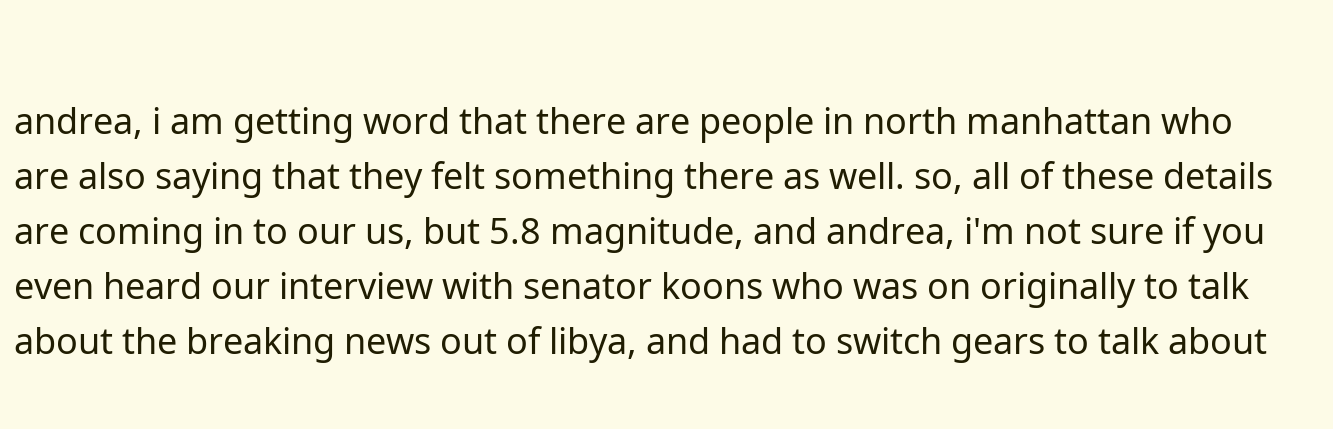andrea, i am getting word that there are people in north manhattan who are also saying that they felt something there as well. so, all of these details are coming in to our us, but 5.8 magnitude, and andrea, i'm not sure if you even heard our interview with senator koons who was on originally to talk about the breaking news out of libya, and had to switch gears to talk about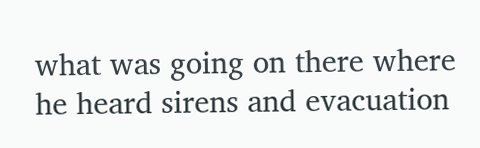what was going on there where he heard sirens and evacuation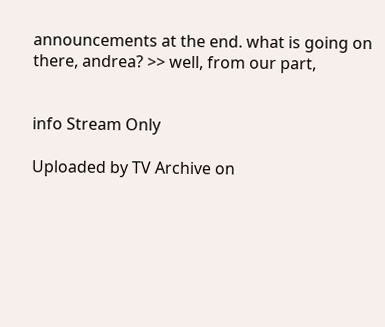announcements at the end. what is going on there, andrea? >> well, from our part,


info Stream Only

Uploaded by TV Archive on